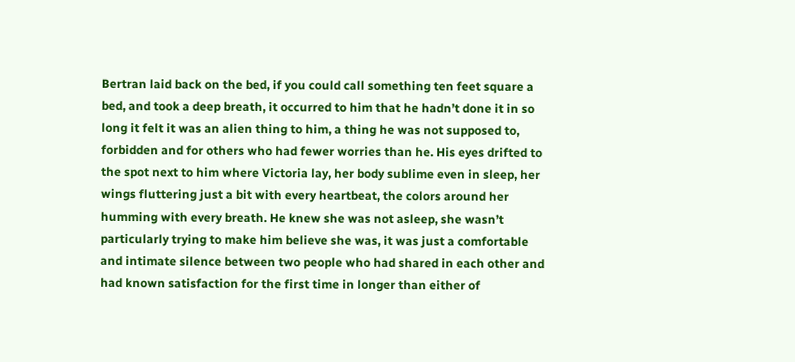Bertran laid back on the bed, if you could call something ten feet square a bed, and took a deep breath, it occurred to him that he hadn’t done it in so long it felt it was an alien thing to him, a thing he was not supposed to, forbidden and for others who had fewer worries than he. His eyes drifted to the spot next to him where Victoria lay, her body sublime even in sleep, her wings fluttering just a bit with every heartbeat, the colors around her humming with every breath. He knew she was not asleep, she wasn’t particularly trying to make him believe she was, it was just a comfortable and intimate silence between two people who had shared in each other and had known satisfaction for the first time in longer than either of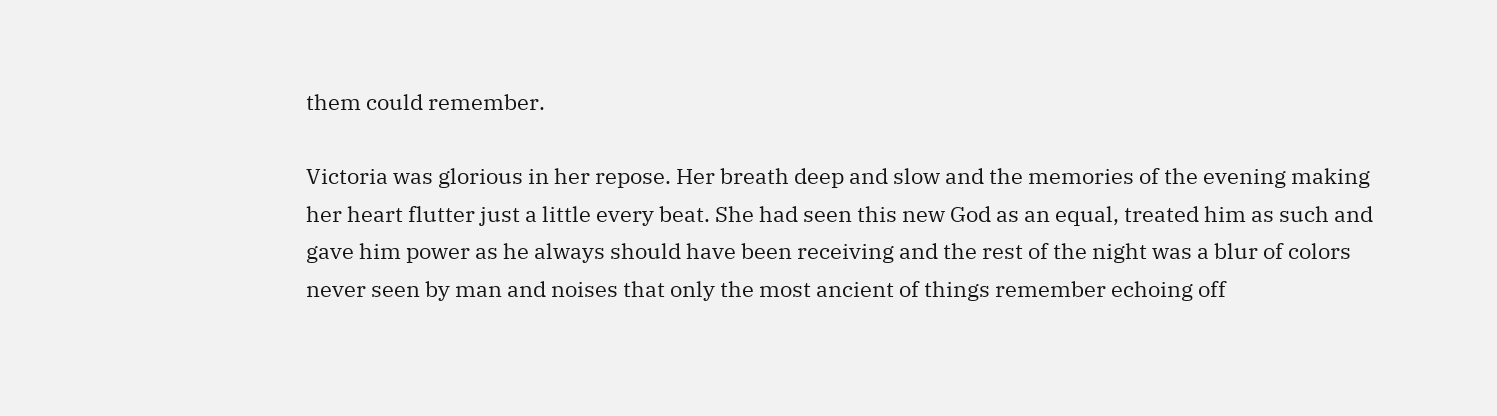them could remember.

Victoria was glorious in her repose. Her breath deep and slow and the memories of the evening making her heart flutter just a little every beat. She had seen this new God as an equal, treated him as such and gave him power as he always should have been receiving and the rest of the night was a blur of colors never seen by man and noises that only the most ancient of things remember echoing off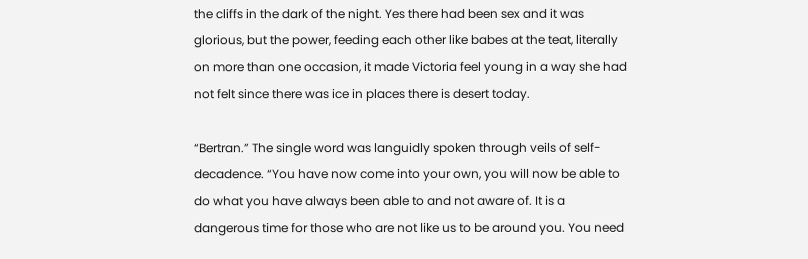the cliffs in the dark of the night. Yes there had been sex and it was glorious, but the power, feeding each other like babes at the teat, literally on more than one occasion, it made Victoria feel young in a way she had not felt since there was ice in places there is desert today.

“Bertran.” The single word was languidly spoken through veils of self-decadence. “You have now come into your own, you will now be able to do what you have always been able to and not aware of. It is a dangerous time for those who are not like us to be around you. You need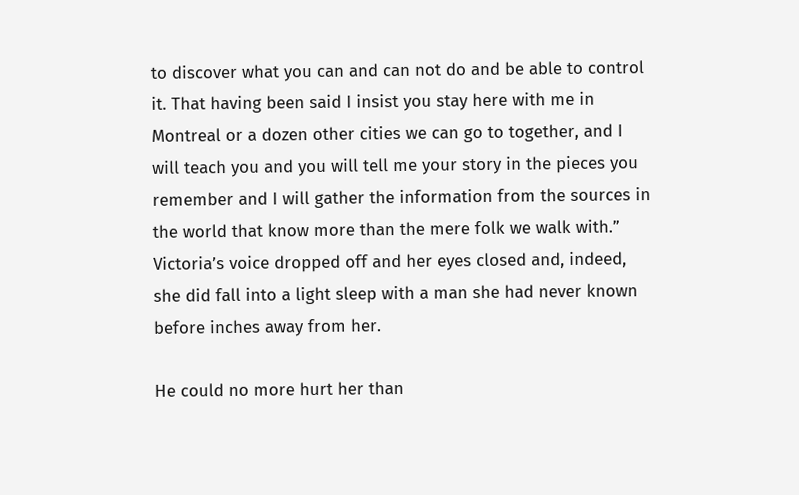to discover what you can and can not do and be able to control it. That having been said I insist you stay here with me in Montreal or a dozen other cities we can go to together, and I will teach you and you will tell me your story in the pieces you remember and I will gather the information from the sources in the world that know more than the mere folk we walk with.” Victoria’s voice dropped off and her eyes closed and, indeed, she did fall into a light sleep with a man she had never known before inches away from her.

He could no more hurt her than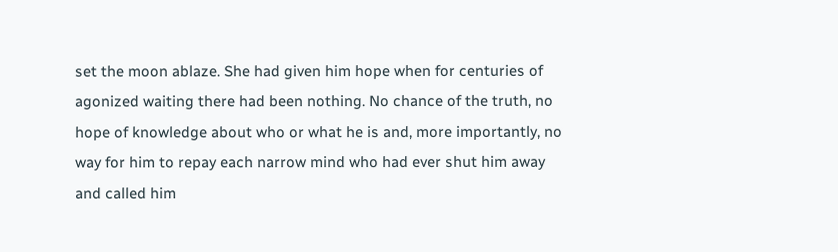set the moon ablaze. She had given him hope when for centuries of agonized waiting there had been nothing. No chance of the truth, no hope of knowledge about who or what he is and, more importantly, no way for him to repay each narrow mind who had ever shut him away and called him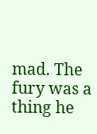mad. The fury was a thing he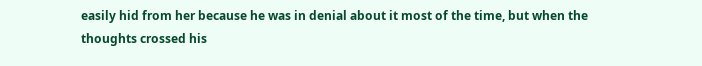easily hid from her because he was in denial about it most of the time, but when the thoughts crossed his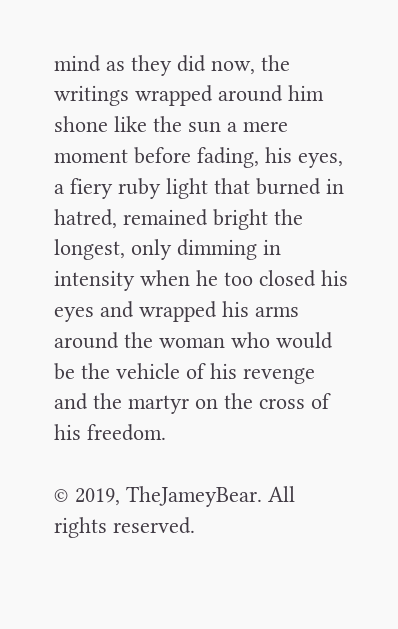mind as they did now, the writings wrapped around him shone like the sun a mere moment before fading, his eyes, a fiery ruby light that burned in hatred, remained bright the longest, only dimming in intensity when he too closed his eyes and wrapped his arms around the woman who would be the vehicle of his revenge and the martyr on the cross of his freedom.

© 2019, TheJameyBear. All rights reserved.